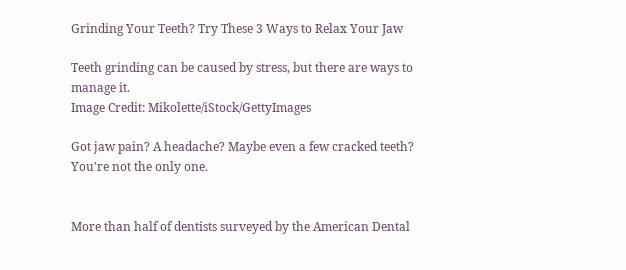Grinding Your Teeth? Try These 3 Ways to Relax Your Jaw

Teeth grinding can be caused by stress, but there are ways to manage it.
Image Credit: Mikolette/iStock/GettyImages

Got jaw pain? A headache? Maybe even a few cracked teeth? You're not the only one.


More than half of dentists surveyed by the American Dental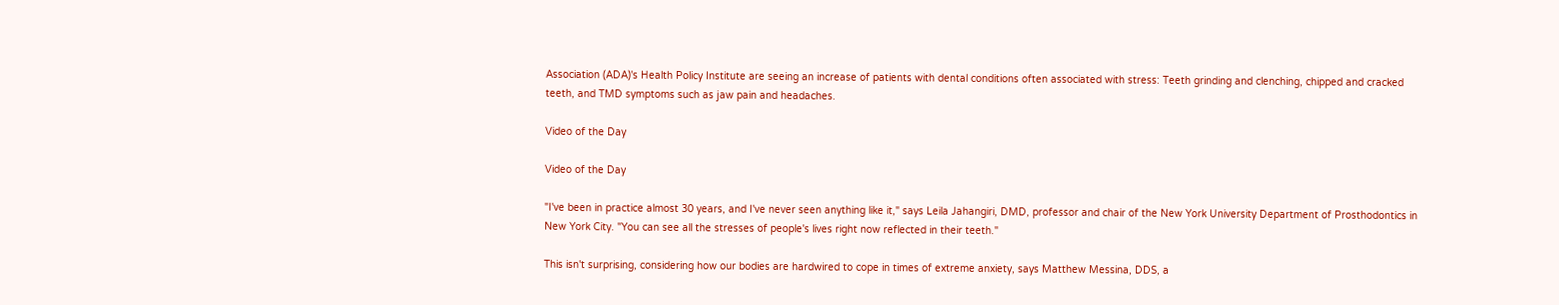Association (ADA)'s Health Policy Institute are seeing an increase of patients with dental conditions often associated with stress: Teeth grinding and clenching, chipped and cracked teeth, and TMD symptoms such as jaw pain and headaches.

Video of the Day

Video of the Day

"I've been in practice almost 30 years, and I've never seen anything like it," says Leila Jahangiri, DMD, professor and chair of the New York University Department of Prosthodontics in New York City. "You can see all the stresses of people's lives right now reflected in their teeth."

This isn't surprising, considering how our bodies are hardwired to cope in times of extreme anxiety, says Matthew Messina, DDS, a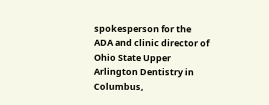spokesperson for the ADA and clinic director of Ohio State Upper Arlington Dentistry in Columbus,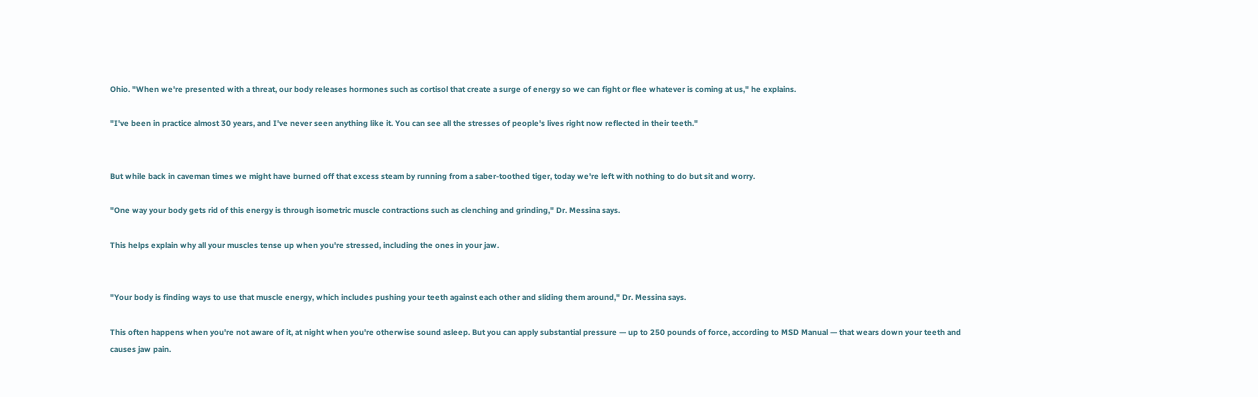Ohio. "When we're presented with a threat, our body releases hormones such as cortisol that create a surge of energy so we can fight or flee whatever is coming at us," he explains.

"I've been in practice almost 30 years, and I've never seen anything like it. You can see all the stresses of people's lives right now reflected in their teeth."


But while back in caveman times we might have burned off that excess steam by running from a saber-toothed tiger, today we're left with nothing to do but sit and worry.

"One way your body gets rid of this energy is through isometric muscle contractions such as clenching and grinding," Dr. Messina says.

This helps explain why all your muscles tense up when you're stressed, including the ones in your jaw.


"Your body is finding ways to use that muscle energy, which includes pushing your teeth against each other and sliding them around," Dr. Messina says.

This often happens when you're not aware of it, at night when you're otherwise sound asleep. But you can apply substantial pressure — up to 250 pounds of force, according to MSD Manual — that wears down your teeth and causes jaw pain.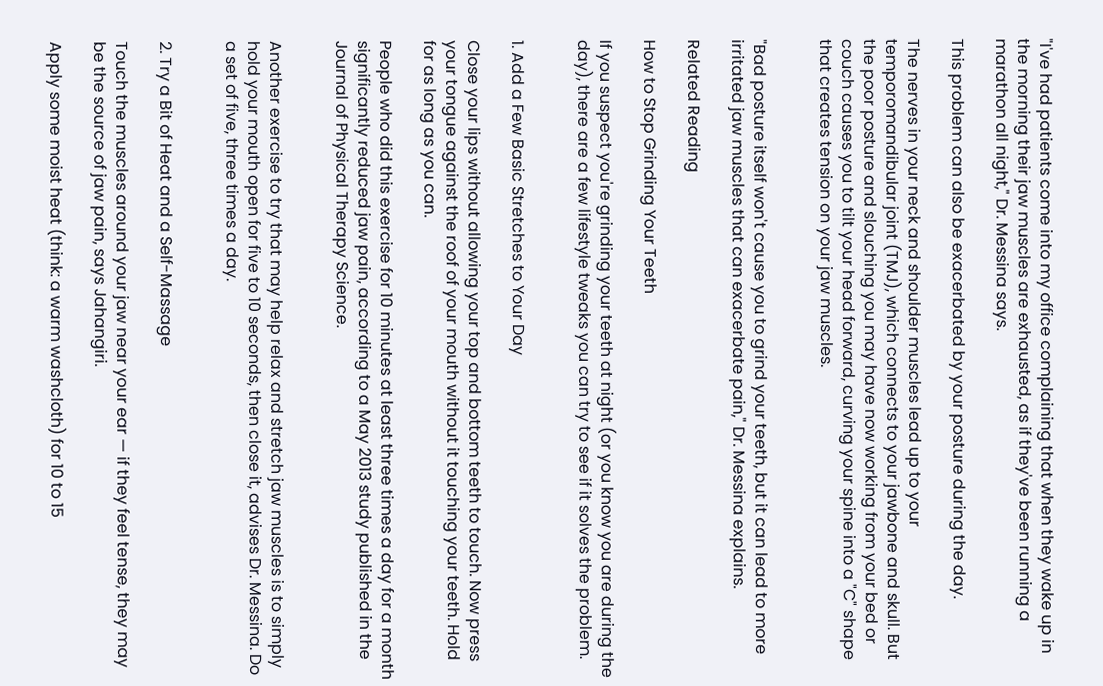"I've had patients come into my office complaining that when they wake up in the morning their jaw muscles are exhausted, as if they've been running a marathon all night," Dr. Messina says.

This problem can also be exacerbated by your posture during the day.

The nerves in your neck and shoulder muscles lead up to your temporomandibular joint (TMJ), which connects to your jawbone and skull. But the poor posture and slouching you may have now working from your bed or couch causes you to tilt your head forward, curving your spine into a "C" shape that creates tension on your jaw muscles.


"Bad posture itself won't cause you to grind your teeth, but it can lead to more irritated jaw muscles that can exacerbate pain," Dr. Messina explains.

Related Reading

How to Stop Grinding Your Teeth

If you suspect you're grinding your teeth at night (or you know you are during the day), there are a few lifestyle tweaks you can try to see if it solves the problem.


1. Add a Few Basic Stretches to Your Day

Close your lips without allowing your top and bottom teeth to touch. Now press your tongue against the roof of your mouth without it touching your teeth. Hold for as long as you can.

People who did this exercise for 10 minutes at least three times a day for a month significantly reduced jaw pain, according to a May 2013 study published in the Journal of Physical Therapy Science.


Another exercise to try that may help relax and stretch jaw muscles is to simply hold your mouth open for five to 10 seconds, then close it, advises Dr. Messina. Do a set of five, three times a day.


2. Try a Bit of Heat and a Self-Massage

Touch the muscles around your jaw near your ear — if they feel tense, they may be the source of jaw pain, says Jahangiri.

Apply some moist heat (think: a warm washcloth) for 10 to 15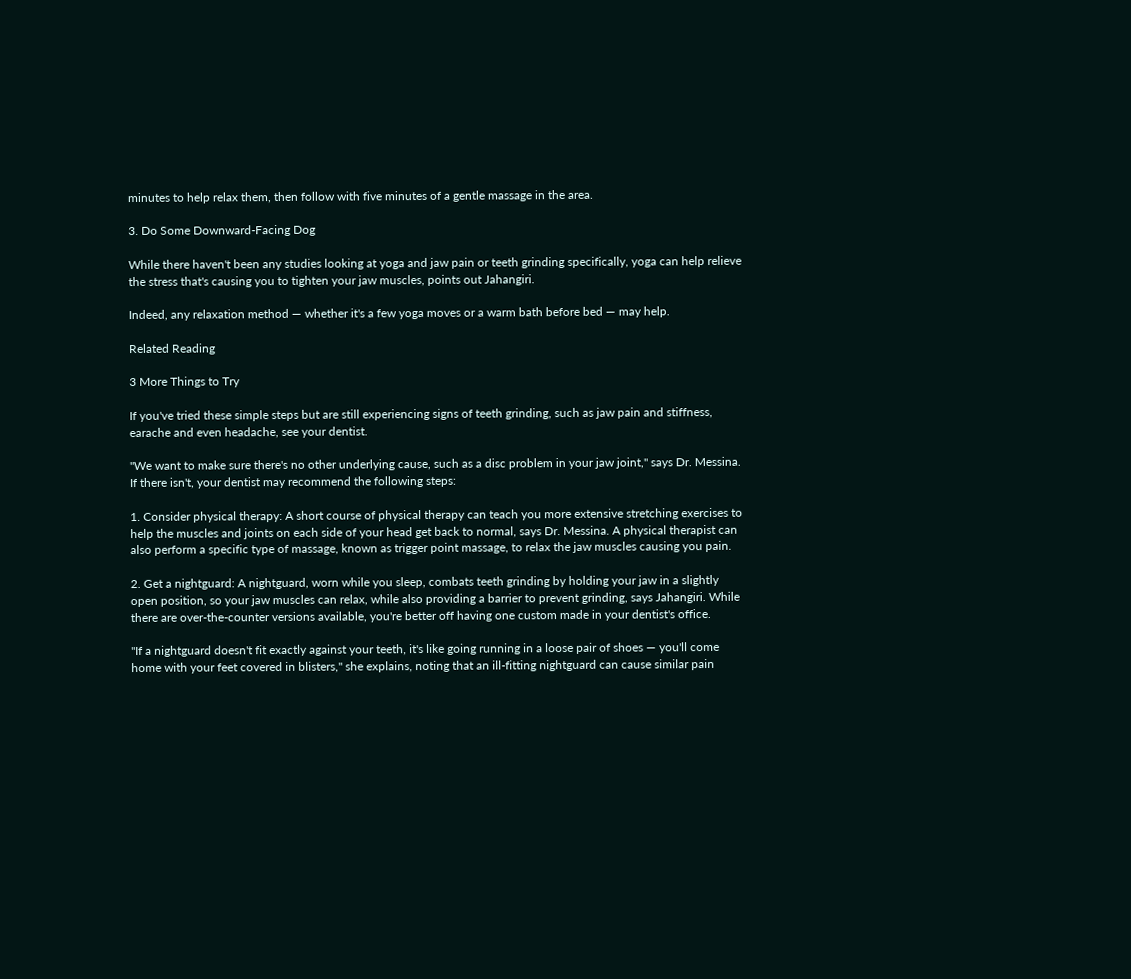minutes to help relax them, then follow with five minutes of a gentle massage in the area.

3. Do Some Downward-Facing Dog

While there haven't been any studies looking at yoga and jaw pain or teeth grinding specifically, yoga can help relieve the stress that's causing you to tighten your jaw muscles, points out Jahangiri.

Indeed, any relaxation method — whether it's a few yoga moves or a warm bath before bed — may help.

Related Reading

3 More Things to Try

If you've tried these simple steps but are still experiencing signs of teeth grinding, such as jaw pain and stiffness, earache and even headache, see your dentist.

"We want to make sure there's no other underlying cause, such as a disc problem in your jaw joint," says Dr. Messina. If there isn't, your dentist may recommend the following steps:

1. Consider physical therapy: A short course of physical therapy can teach you more extensive stretching exercises to help the muscles and joints on each side of your head get back to normal, says Dr. Messina. A physical therapist can also perform a specific type of massage, known as trigger point massage, to relax the jaw muscles causing you pain.

2. Get a nightguard: A nightguard, worn while you sleep, combats teeth grinding by holding your jaw in a slightly open position, so your jaw muscles can relax, while also providing a barrier to prevent grinding, says Jahangiri. While there are over-the-counter versions available, you're better off having one custom made in your dentist's office.

"If a nightguard doesn't fit exactly against your teeth, it's like going running in a loose pair of shoes — you'll come home with your feet covered in blisters," she explains, noting that an ill-fitting nightguard can cause similar pain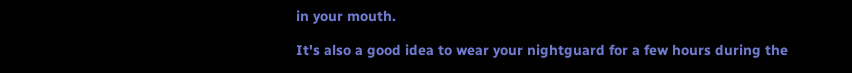in your mouth.

It's also a good idea to wear your nightguard for a few hours during the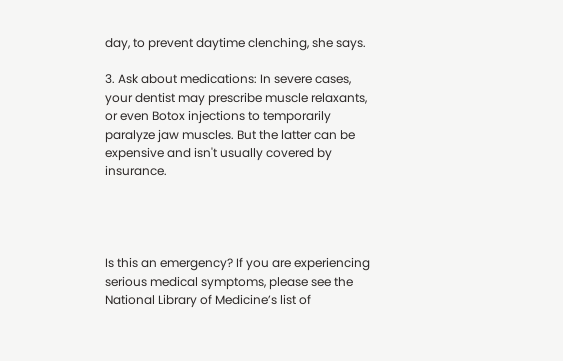day, to prevent daytime clenching, she says.

3. Ask about medications: In severe cases, your dentist may prescribe muscle relaxants, or even Botox injections to temporarily paralyze jaw muscles. But the latter can be expensive and isn't usually covered by insurance.




Is this an emergency? If you are experiencing serious medical symptoms, please see the National Library of Medicine’s list of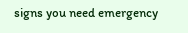signs you need emergency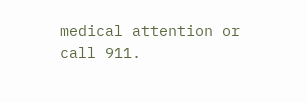medical attention or call 911.